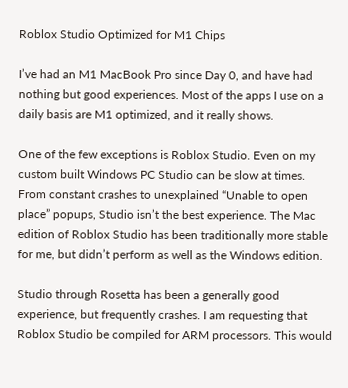Roblox Studio Optimized for M1 Chips

I’ve had an M1 MacBook Pro since Day 0, and have had nothing but good experiences. Most of the apps I use on a daily basis are M1 optimized, and it really shows.

One of the few exceptions is Roblox Studio. Even on my custom built Windows PC Studio can be slow at times. From constant crashes to unexplained “Unable to open place” popups, Studio isn’t the best experience. The Mac edition of Roblox Studio has been traditionally more stable for me, but didn’t perform as well as the Windows edition.

Studio through Rosetta has been a generally good experience, but frequently crashes. I am requesting that Roblox Studio be compiled for ARM processors. This would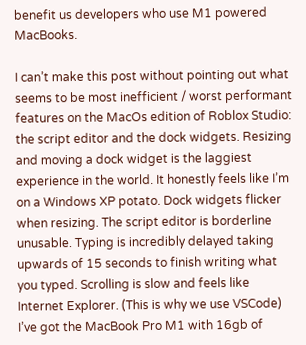benefit us developers who use M1 powered MacBooks.

I can’t make this post without pointing out what seems to be most inefficient / worst performant features on the MacOs edition of Roblox Studio: the script editor and the dock widgets. Resizing and moving a dock widget is the laggiest experience in the world. It honestly feels like I’m on a Windows XP potato. Dock widgets flicker when resizing. The script editor is borderline unusable. Typing is incredibly delayed taking upwards of 15 seconds to finish writing what you typed. Scrolling is slow and feels like Internet Explorer. (This is why we use VSCode) I’ve got the MacBook Pro M1 with 16gb of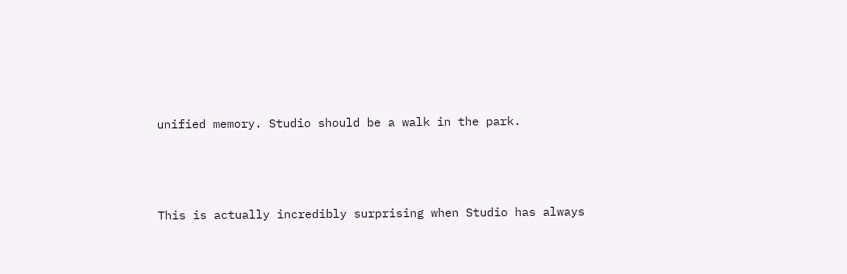unified memory. Studio should be a walk in the park.



This is actually incredibly surprising when Studio has always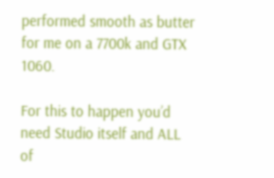performed smooth as butter for me on a 7700k and GTX 1060.

For this to happen you’d need Studio itself and ALL of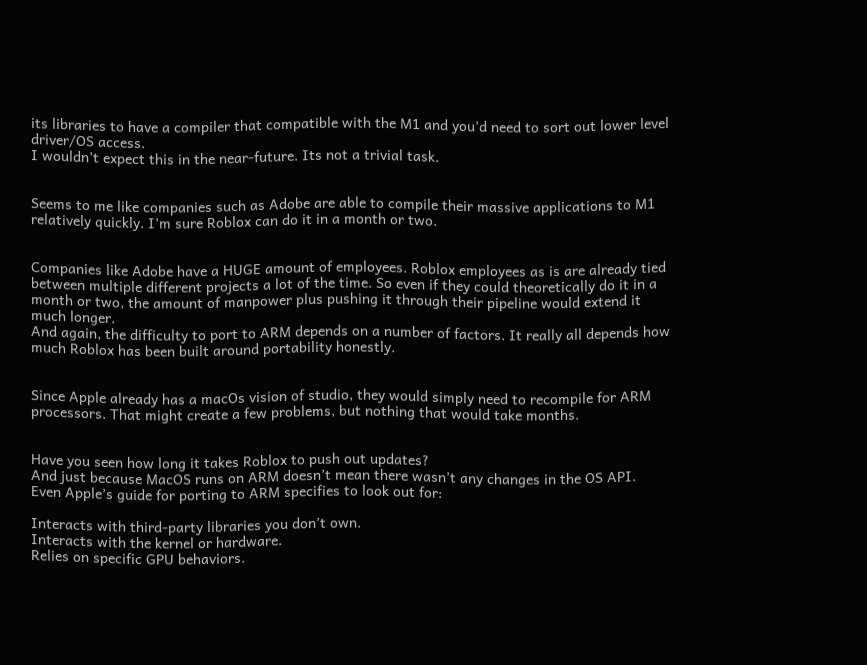its libraries to have a compiler that compatible with the M1 and you’d need to sort out lower level driver/OS access.
I wouldn’t expect this in the near-future. Its not a trivial task.


Seems to me like companies such as Adobe are able to compile their massive applications to M1 relatively quickly. I’m sure Roblox can do it in a month or two.


Companies like Adobe have a HUGE amount of employees. Roblox employees as is are already tied between multiple different projects a lot of the time. So even if they could theoretically do it in a month or two, the amount of manpower plus pushing it through their pipeline would extend it much longer.
And again, the difficulty to port to ARM depends on a number of factors. It really all depends how much Roblox has been built around portability honestly.


Since Apple already has a macOs vision of studio, they would simply need to recompile for ARM processors. That might create a few problems, but nothing that would take months.


Have you seen how long it takes Roblox to push out updates?
And just because MacOS runs on ARM doesn’t mean there wasn’t any changes in the OS API.
Even Apple’s guide for porting to ARM specifies to look out for:

Interacts with third-party libraries you don’t own.
Interacts with the kernel or hardware.
Relies on specific GPU behaviors.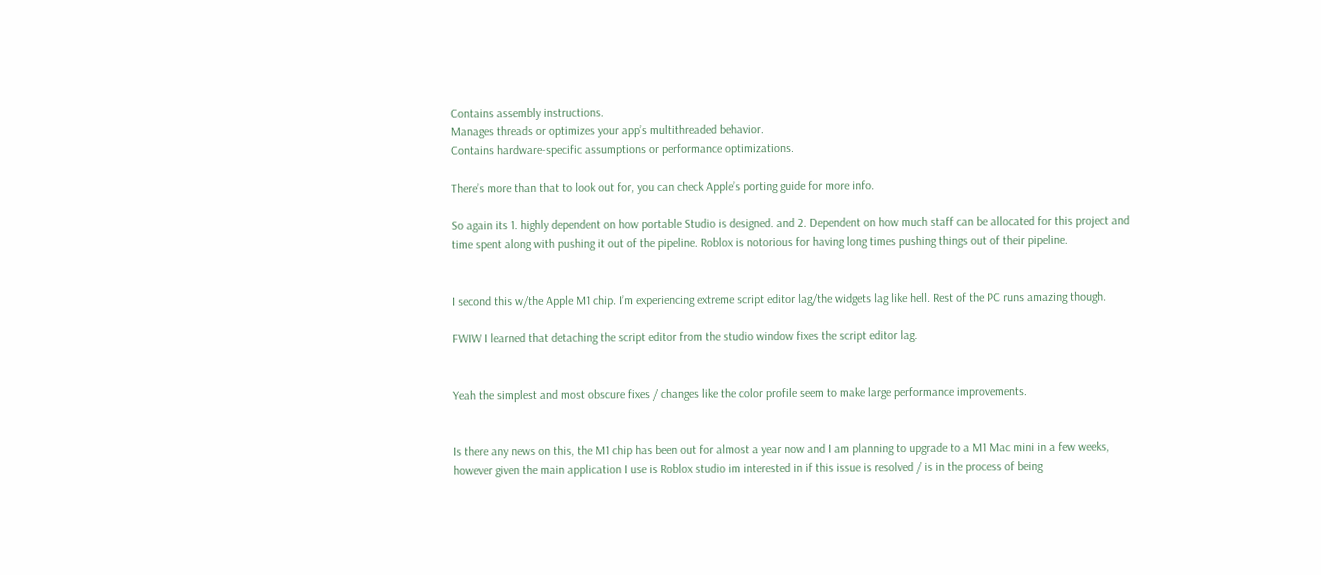Contains assembly instructions.
Manages threads or optimizes your app’s multithreaded behavior.
Contains hardware-specific assumptions or performance optimizations.

There’s more than that to look out for, you can check Apple’s porting guide for more info.

So again its 1. highly dependent on how portable Studio is designed. and 2. Dependent on how much staff can be allocated for this project and time spent along with pushing it out of the pipeline. Roblox is notorious for having long times pushing things out of their pipeline.


I second this w/the Apple M1 chip. I’m experiencing extreme script editor lag/the widgets lag like hell. Rest of the PC runs amazing though.

FWIW I learned that detaching the script editor from the studio window fixes the script editor lag.


Yeah the simplest and most obscure fixes / changes like the color profile seem to make large performance improvements.


Is there any news on this, the M1 chip has been out for almost a year now and I am planning to upgrade to a M1 Mac mini in a few weeks, however given the main application I use is Roblox studio im interested in if this issue is resolved / is in the process of being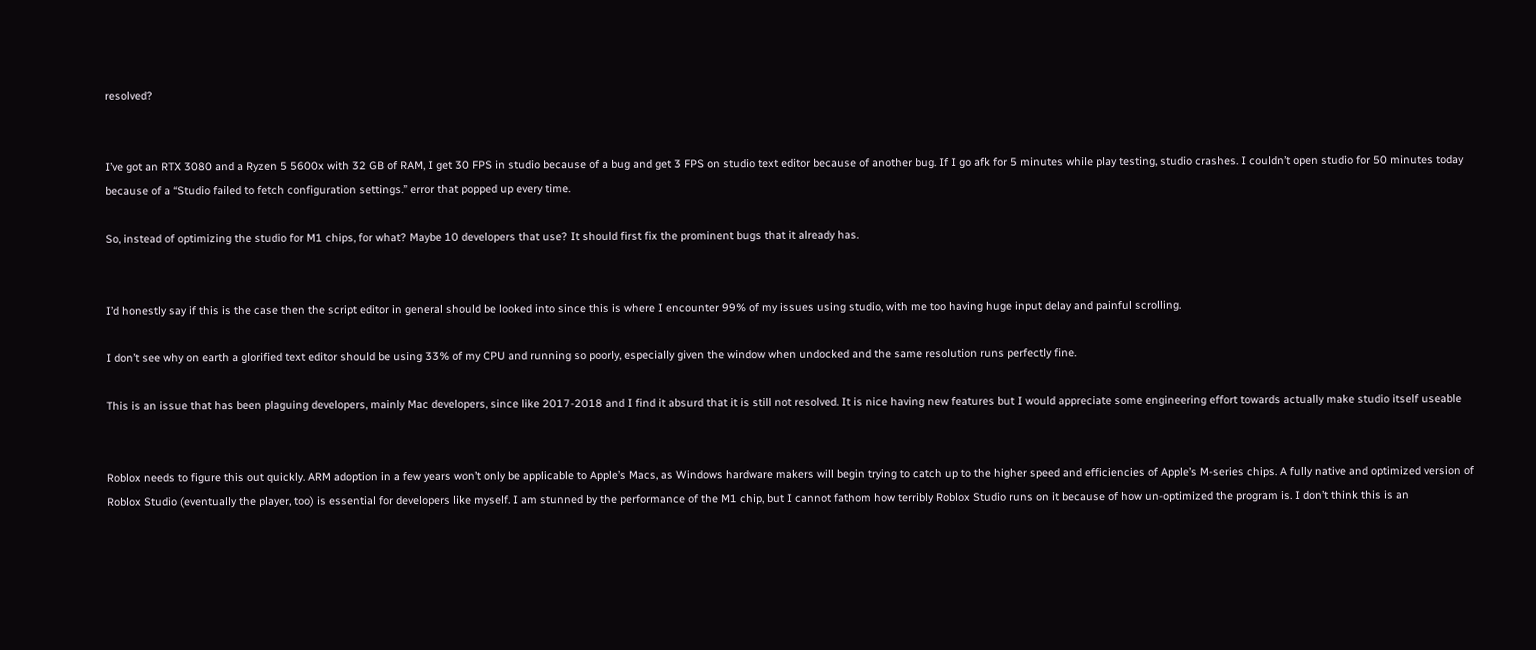resolved?


I’ve got an RTX 3080 and a Ryzen 5 5600x with 32 GB of RAM, I get 30 FPS in studio because of a bug and get 3 FPS on studio text editor because of another bug. If I go afk for 5 minutes while play testing, studio crashes. I couldn’t open studio for 50 minutes today because of a “Studio failed to fetch configuration settings.” error that popped up every time.

So, instead of optimizing the studio for M1 chips, for what? Maybe 10 developers that use? It should first fix the prominent bugs that it already has.


I’d honestly say if this is the case then the script editor in general should be looked into since this is where I encounter 99% of my issues using studio, with me too having huge input delay and painful scrolling.

I don’t see why on earth a glorified text editor should be using 33% of my CPU and running so poorly, especially given the window when undocked and the same resolution runs perfectly fine.

This is an issue that has been plaguing developers, mainly Mac developers, since like 2017-2018 and I find it absurd that it is still not resolved. It is nice having new features but I would appreciate some engineering effort towards actually make studio itself useable


Roblox needs to figure this out quickly. ARM adoption in a few years won’t only be applicable to Apple’s Macs, as Windows hardware makers will begin trying to catch up to the higher speed and efficiencies of Apple’s M-series chips. A fully native and optimized version of Roblox Studio (eventually the player, too) is essential for developers like myself. I am stunned by the performance of the M1 chip, but I cannot fathom how terribly Roblox Studio runs on it because of how un-optimized the program is. I don’t think this is an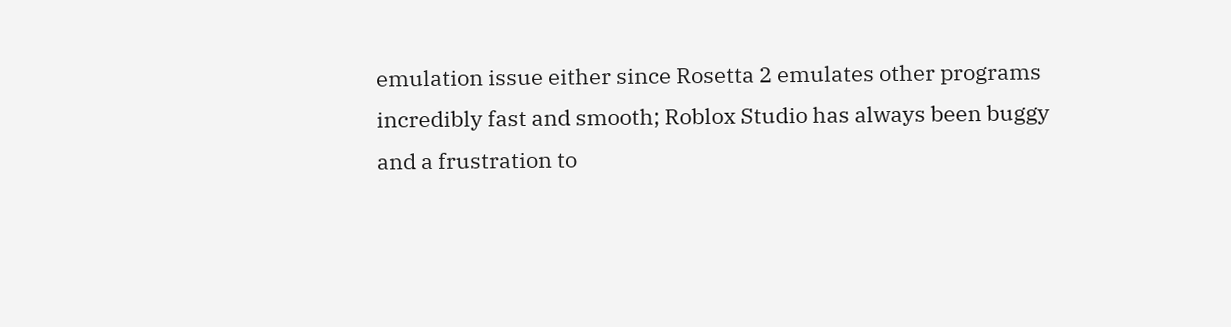emulation issue either since Rosetta 2 emulates other programs incredibly fast and smooth; Roblox Studio has always been buggy and a frustration to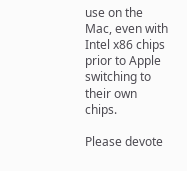use on the Mac, even with Intel x86 chips prior to Apple switching to their own chips.

Please devote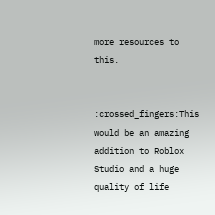more resources to this.


:crossed_fingers:This would be an amazing addition to Roblox Studio and a huge quality of life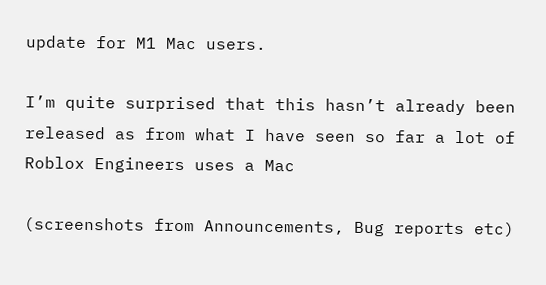update for M1 Mac users.

I’m quite surprised that this hasn’t already been released as from what I have seen so far a lot of Roblox Engineers uses a Mac

(screenshots from Announcements, Bug reports etc)